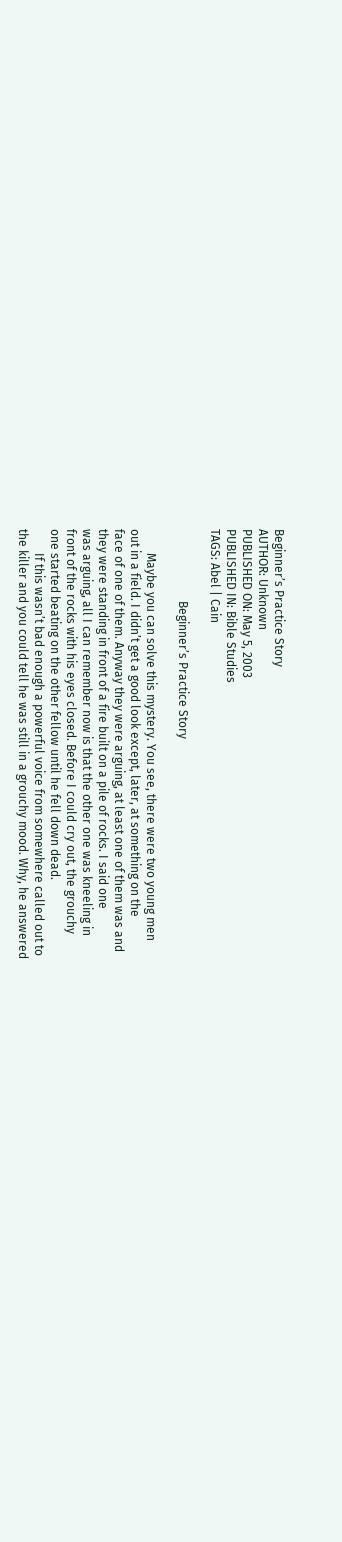Beginner’s Practice Story
AUTHOR: Unknown
PUBLISHED ON: May 5, 2003
PUBLISHED IN: Bible Studies
TAGS: Abel | Cain

                        Beginner’s Practice Story

        Maybe you can solve this mystery. You see, there were two young men
out in a field. I didn’t get a good look except, later, at something on the
face of one of them. Anyway they were arguing, at least one of them was and
they were standing in front of a fire built on a pile of rocks. I said one
was arguing, all I can remember now is that the other one was kneeling in
front of the rocks with his eyes closed. Before I could cry out, the grouchy
one started beating on the other fellow until he fell down dead.
        If this wasn’t bad enough a powerful voice from somewhere called out to
the killer and you could tell he was still in a grouchy mood. Why, he answered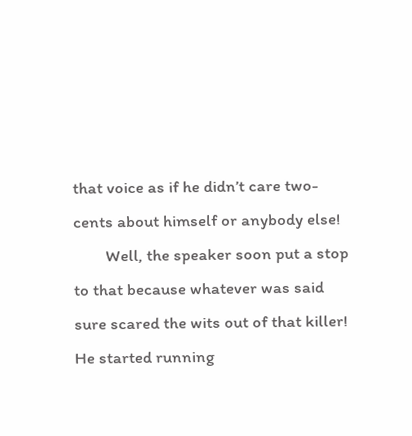that voice as if he didn’t care two-cents about himself or anybody else!
        Well, the speaker soon put a stop to that because whatever was said
sure scared the wits out of that killer! He started running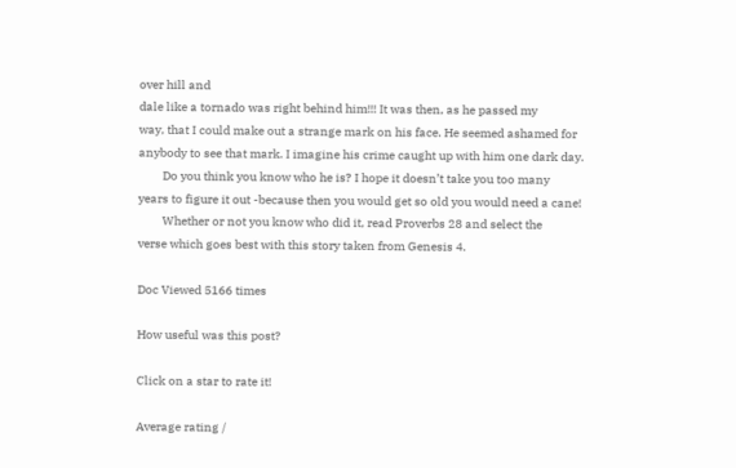over hill and
dale like a tornado was right behind him!!! It was then, as he passed my
way, that I could make out a strange mark on his face. He seemed ashamed for
anybody to see that mark. I imagine his crime caught up with him one dark day.
        Do you think you know who he is? I hope it doesn’t take you too many
years to figure it out -because then you would get so old you would need a cane!
        Whether or not you know who did it, read Proverbs 28 and select the
verse which goes best with this story taken from Genesis 4.

Doc Viewed 5166 times

How useful was this post?

Click on a star to rate it!

Average rating /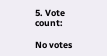5. Vote count:

No votes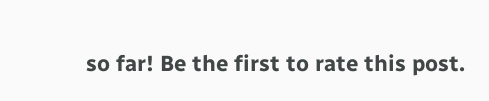so far! Be the first to rate this post.